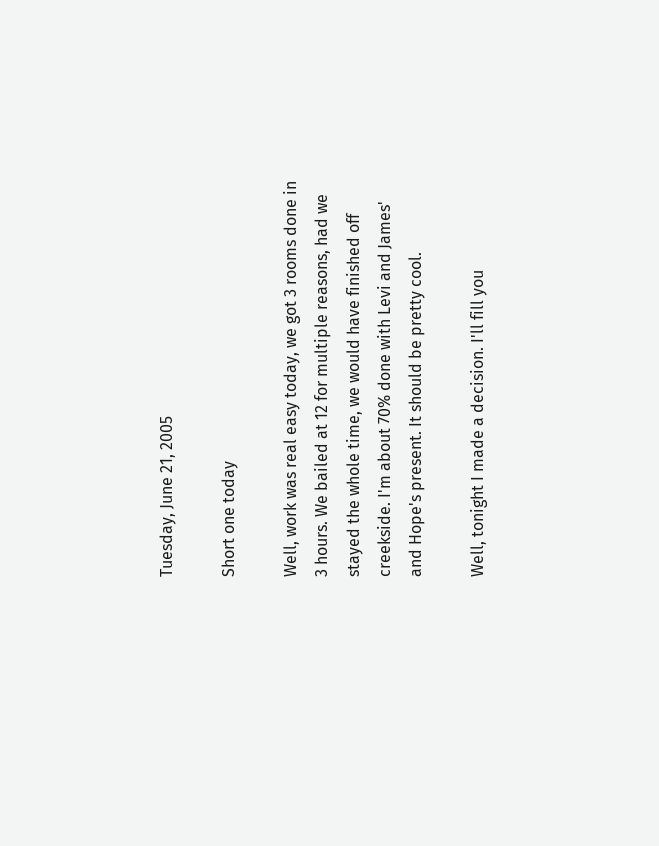Tuesday, June 21, 2005

Short one today

Well, work was real easy today, we got 3 rooms done in 3 hours. We bailed at 12 for multiple reasons, had we stayed the whole time, we would have finished off creekside. I'm about 70% done with Levi and James' and Hope's present. It should be pretty cool.

Well, tonight I made a decision. I'll fill you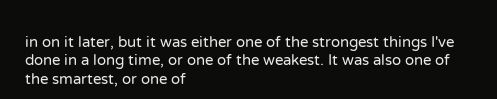in on it later, but it was either one of the strongest things I've done in a long time, or one of the weakest. It was also one of the smartest, or one of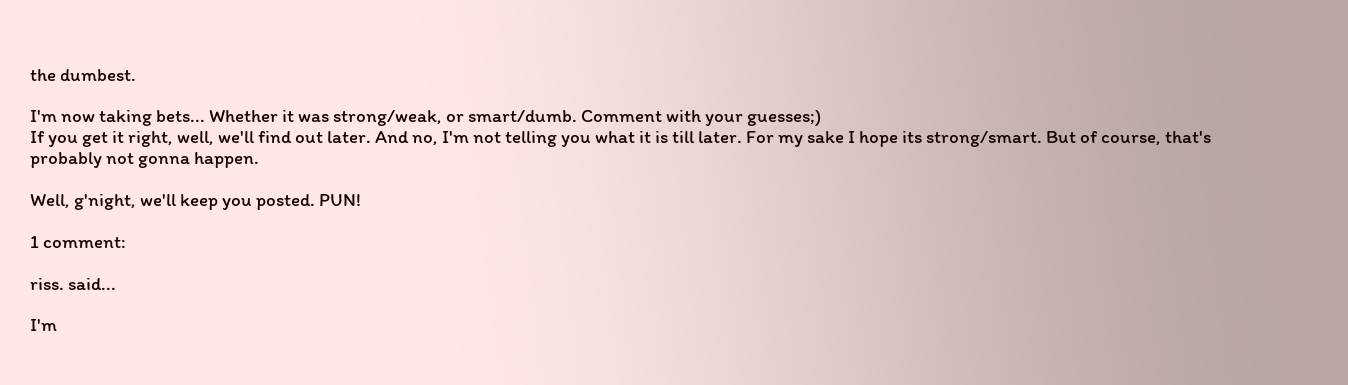the dumbest.

I'm now taking bets... Whether it was strong/weak, or smart/dumb. Comment with your guesses;)
If you get it right, well, we'll find out later. And no, I'm not telling you what it is till later. For my sake I hope its strong/smart. But of course, that's probably not gonna happen.

Well, g'night, we'll keep you posted. PUN!

1 comment:

riss. said...

I'm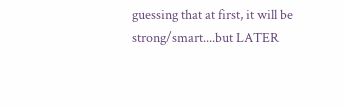guessing that at first, it will be strong/smart....but LATER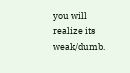you will realize its weak/dumb.